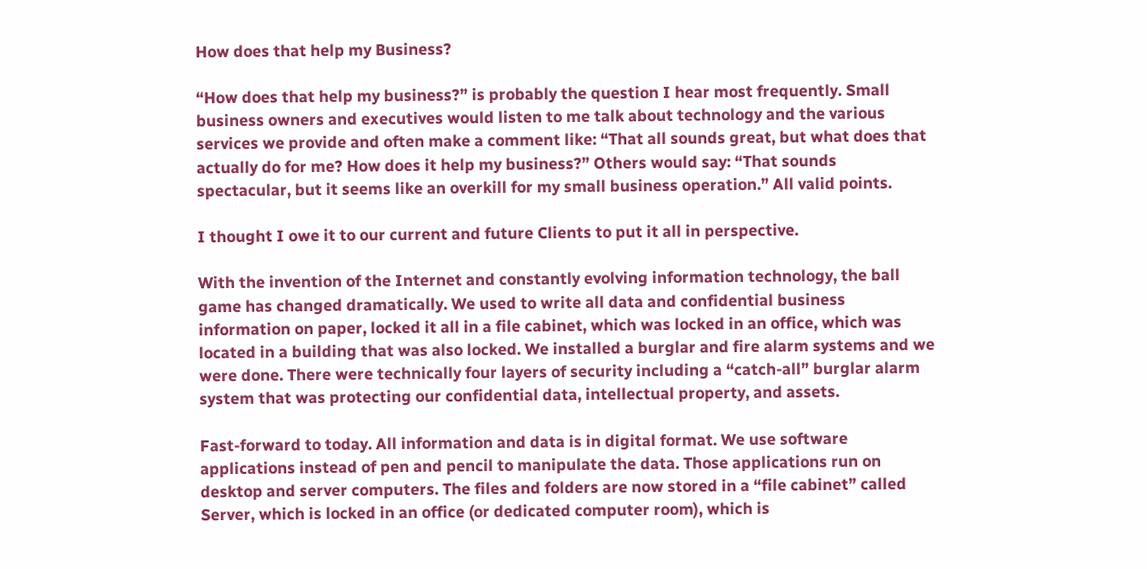How does that help my Business?

“How does that help my business?” is probably the question I hear most frequently. Small business owners and executives would listen to me talk about technology and the various services we provide and often make a comment like: “That all sounds great, but what does that actually do for me? How does it help my business?” Others would say: “That sounds spectacular, but it seems like an overkill for my small business operation.” All valid points.

I thought I owe it to our current and future Clients to put it all in perspective.

With the invention of the Internet and constantly evolving information technology, the ball game has changed dramatically. We used to write all data and confidential business information on paper, locked it all in a file cabinet, which was locked in an office, which was located in a building that was also locked. We installed a burglar and fire alarm systems and we were done. There were technically four layers of security including a “catch-all” burglar alarm system that was protecting our confidential data, intellectual property, and assets.

Fast-forward to today. All information and data is in digital format. We use software applications instead of pen and pencil to manipulate the data. Those applications run on desktop and server computers. The files and folders are now stored in a “file cabinet” called Server, which is locked in an office (or dedicated computer room), which is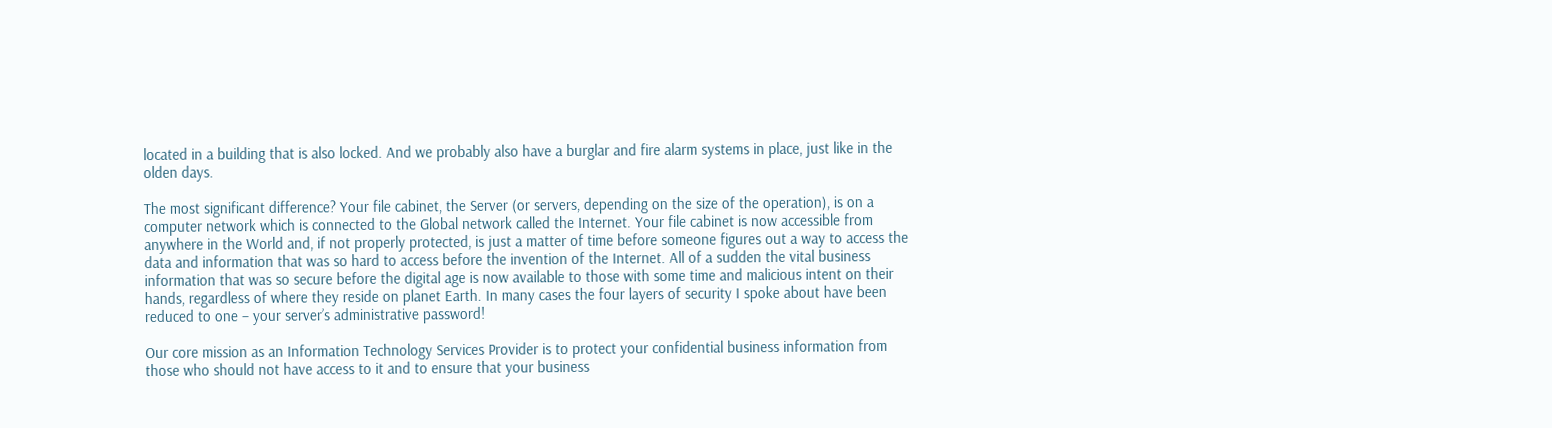located in a building that is also locked. And we probably also have a burglar and fire alarm systems in place, just like in the olden days.

The most significant difference? Your file cabinet, the Server (or servers, depending on the size of the operation), is on a computer network which is connected to the Global network called the Internet. Your file cabinet is now accessible from anywhere in the World and, if not properly protected, is just a matter of time before someone figures out a way to access the data and information that was so hard to access before the invention of the Internet. All of a sudden the vital business information that was so secure before the digital age is now available to those with some time and malicious intent on their hands, regardless of where they reside on planet Earth. In many cases the four layers of security I spoke about have been reduced to one – your server’s administrative password!

Our core mission as an Information Technology Services Provider is to protect your confidential business information from those who should not have access to it and to ensure that your business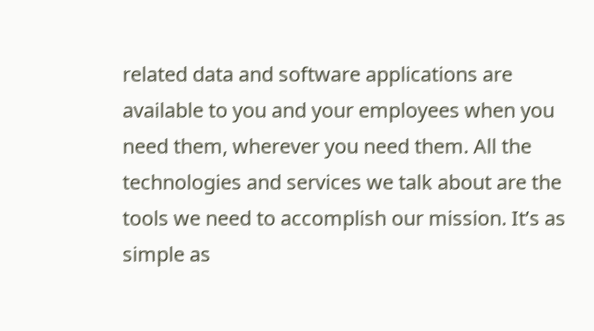related data and software applications are available to you and your employees when you need them, wherever you need them. All the technologies and services we talk about are the tools we need to accomplish our mission. It’s as simple as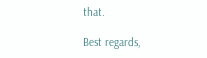that.

Best regards,